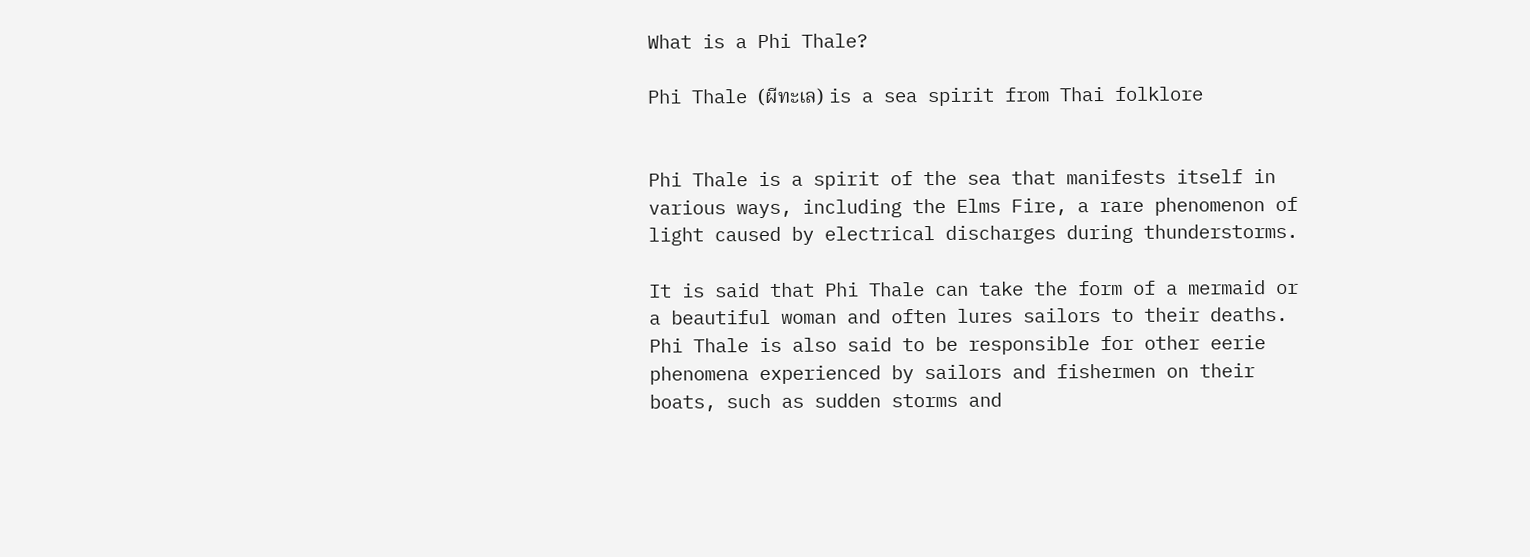What is a Phi Thale?

Phi Thale (ผีทะเล) is a sea spirit from Thai folklore


Phi Thale is a spirit of the sea that manifests itself in various ways, including the Elms Fire, a rare phenomenon of light caused by electrical discharges during thunderstorms.

It is said that Phi Thale can take the form of a mermaid or a beautiful woman and often lures sailors to their deaths. Phi Thale is also said to be responsible for other eerie phenomena experienced by sailors and fishermen on their boats, such as sudden storms and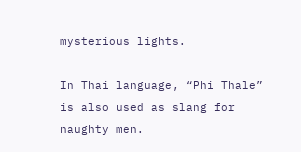mysterious lights.

In Thai language, “Phi Thale” is also used as slang for naughty men.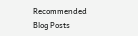Recommended Blog Posts